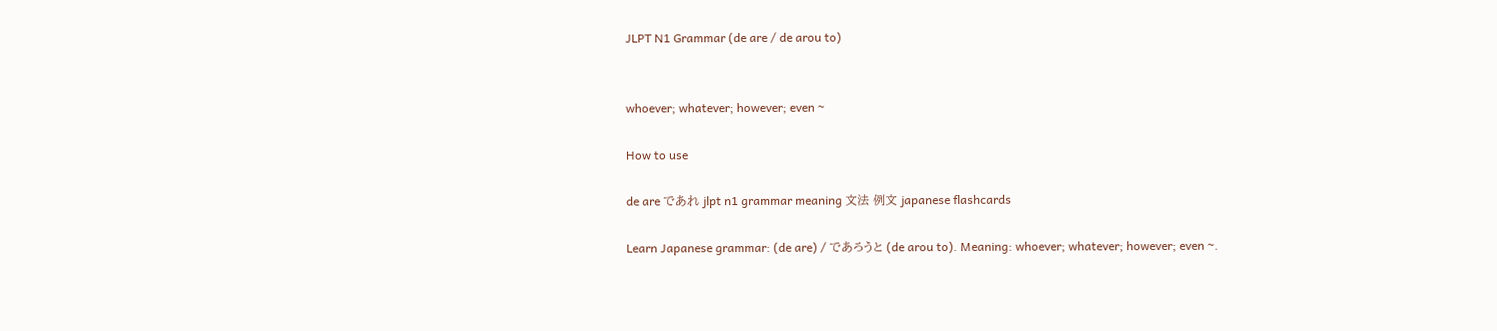JLPT N1 Grammar (de are / de arou to)


whoever; whatever; however; even ~

How to use

de are であれ jlpt n1 grammar meaning 文法 例文 japanese flashcards

Learn Japanese grammar: (de are) / であろうと (de arou to). Meaning: whoever; whatever; however; even ~.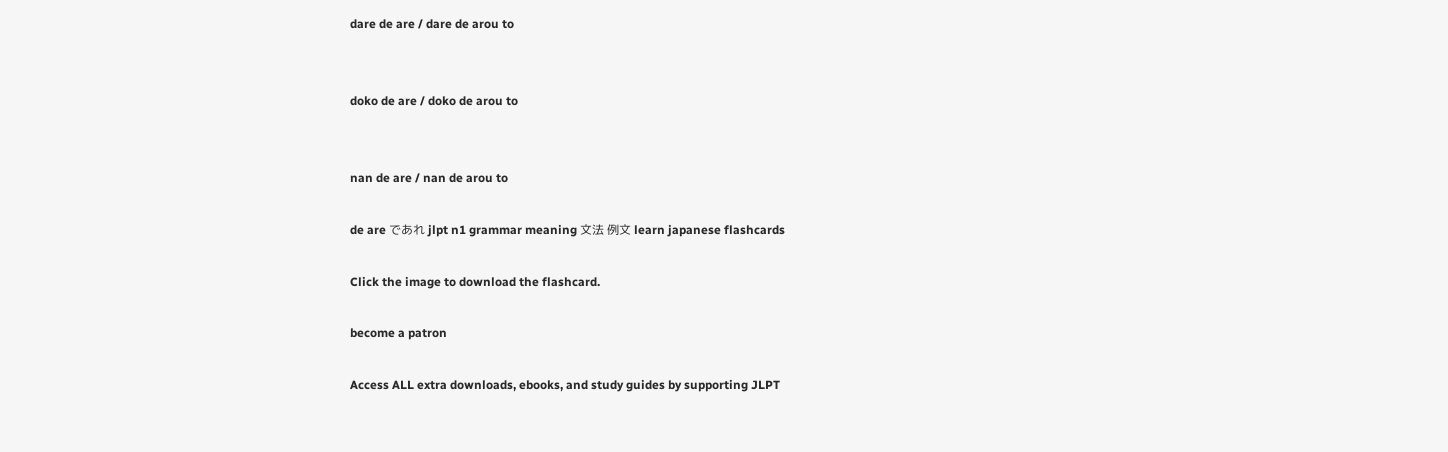dare de are / dare de arou to


doko de are / doko de arou to


nan de are / nan de arou to

de are であれ jlpt n1 grammar meaning 文法 例文 learn japanese flashcards

Click the image to download the flashcard.

become a patron

Access ALL extra downloads, ebooks, and study guides by supporting JLPT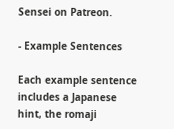Sensei on Patreon.

- Example Sentences

Each example sentence includes a Japanese hint, the romaji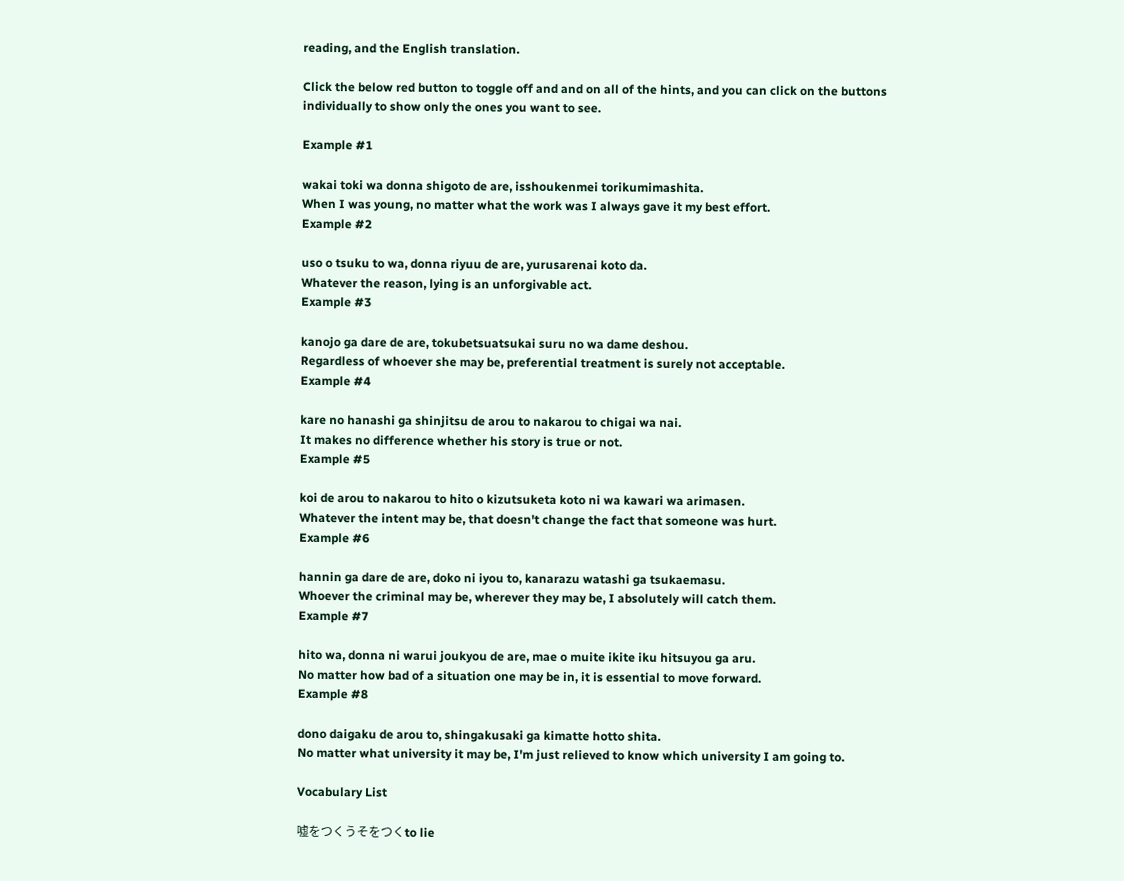reading, and the English translation.

Click the below red button to toggle off and and on all of the hints, and you can click on the buttons individually to show only the ones you want to see.

Example #1

wakai toki wa donna shigoto de are, isshoukenmei torikumimashita.
When I was young, no matter what the work was I always gave it my best effort.
Example #2

uso o tsuku to wa, donna riyuu de are, yurusarenai koto da.
Whatever the reason, lying is an unforgivable act.
Example #3

kanojo ga dare de are, tokubetsuatsukai suru no wa dame deshou.
Regardless of whoever she may be, preferential treatment is surely not acceptable.
Example #4

kare no hanashi ga shinjitsu de arou to nakarou to chigai wa nai.
It makes no difference whether his story is true or not.
Example #5

koi de arou to nakarou to hito o kizutsuketa koto ni wa kawari wa arimasen.
Whatever the intent may be, that doesn't change the fact that someone was hurt.
Example #6

hannin ga dare de are, doko ni iyou to, kanarazu watashi ga tsukaemasu.
Whoever the criminal may be, wherever they may be, I absolutely will catch them.
Example #7

hito wa, donna ni warui joukyou de are, mae o muite ikite iku hitsuyou ga aru.
No matter how bad of a situation one may be in, it is essential to move forward.
Example #8

dono daigaku de arou to, shingakusaki ga kimatte hotto shita.
No matter what university it may be, I'm just relieved to know which university I am going to.

Vocabulary List

嘘をつくうそをつくto lie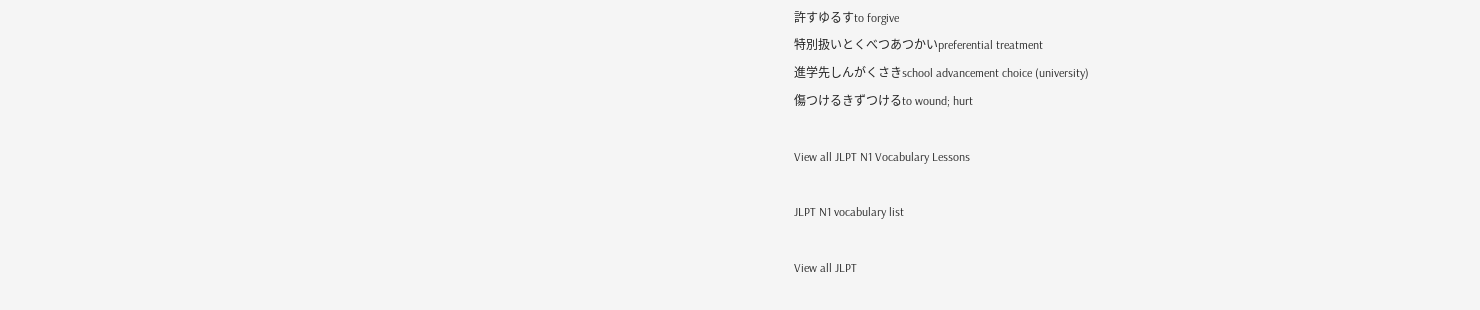許すゆるすto forgive
特別扱いとくべつあつかいpreferential treatment
進学先しんがくさきschool advancement choice (university)
傷つけるきずつけるto wound; hurt

View all JLPT N1 Vocabulary Lessons

JLPT N1 vocabulary list

View all JLPT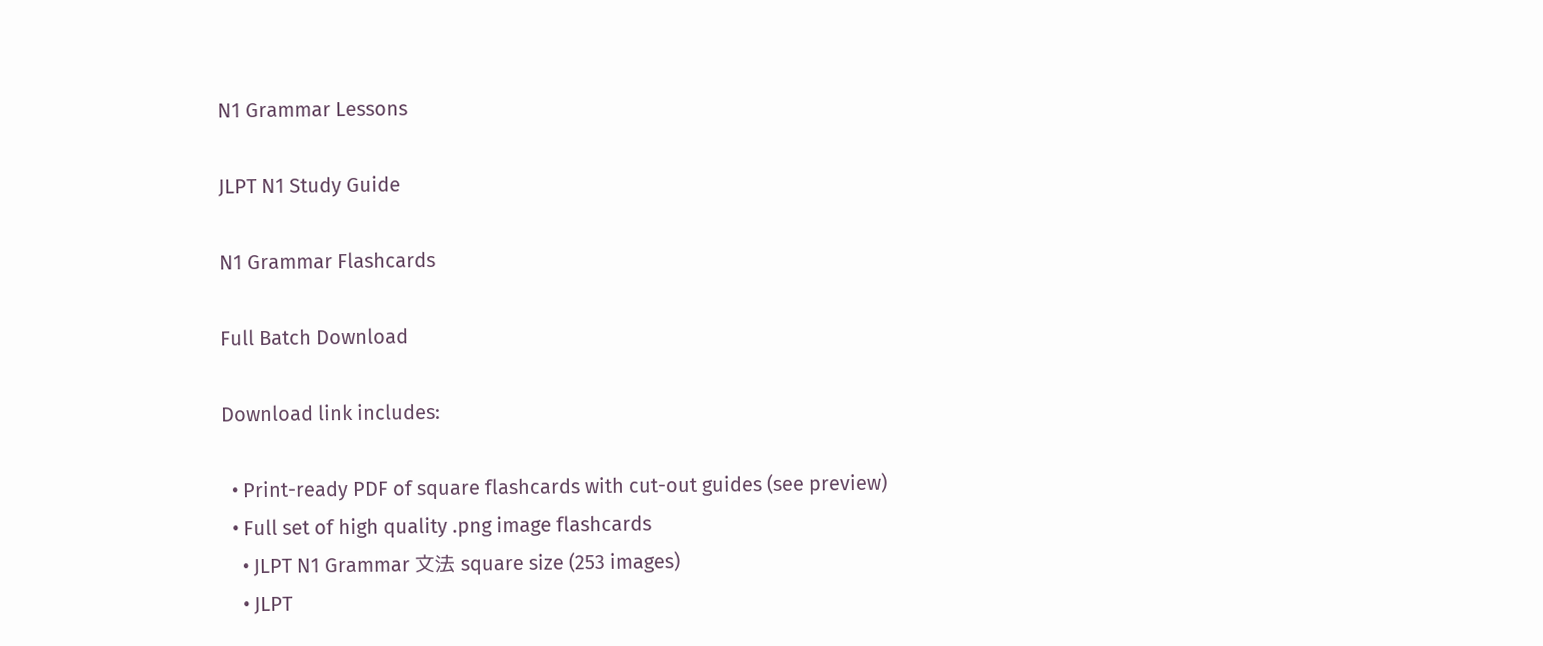N1 Grammar Lessons

JLPT N1 Study Guide

N1 Grammar Flashcards

Full Batch Download

Download link includes:

  • Print-ready PDF of square flashcards with cut-out guides (see preview)
  • Full set of high quality .png image flashcards
    • JLPT N1 Grammar 文法 square size (253 images)
    • JLPT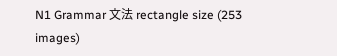N1 Grammar 文法 rectangle size (253 images)